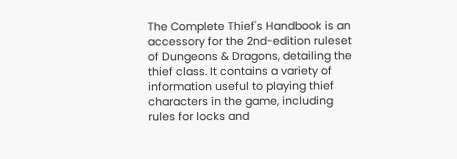The Complete Thief's Handbook is an accessory for the 2nd-edition ruleset of Dungeons & Dragons, detailing the thief class. It contains a variety of information useful to playing thief characters in the game, including rules for locks and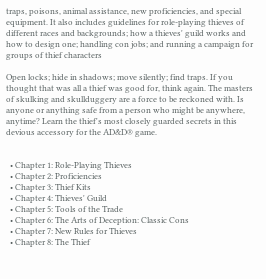traps, poisons, animal assistance, new proficiencies, and special equipment. It also includes guidelines for role-playing thieves of different races and backgrounds; how a thieves' guild works and how to design one; handling con jobs; and running a campaign for groups of thief characters

Open locks; hide in shadows; move silently; find traps. If you thought that was all a thief was good for, think again. The masters of skulking and skullduggery are a force to be reckoned with. Is anyone or anything safe from a person who might be anywhere, anytime? Learn the thief's most closely guarded secrets in this devious accessory for the AD&D® game.


  • Chapter 1: Role-Playing Thieves
  • Chapter 2: Proficiencies
  • Chapter 3: Thief Kits
  • Chapter 4: Thieves' Guild
  • Chapter 5: Tools of the Trade
  • Chapter 6: The Arts of Deception: Classic Cons
  • Chapter 7: New Rules for Thieves
  • Chapter 8: The Thief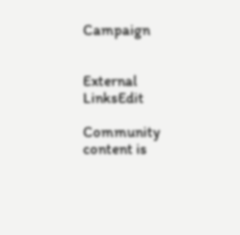Campaign


External LinksEdit

Community content is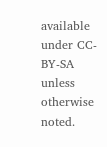available under CC-BY-SA unless otherwise noted.